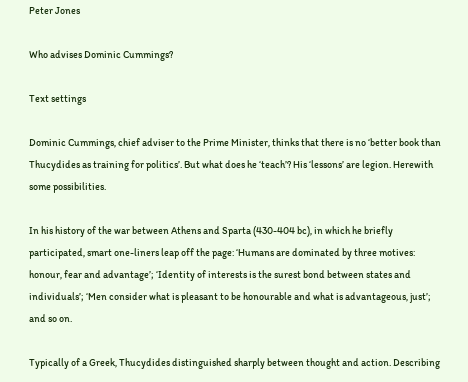Peter Jones

Who advises Dominic Cummings?

Text settings

Dominic Cummings, chief adviser to the Prime Minister, thinks that there is no ‘better book than Thucydides as training for politics’. But what does he ‘teach’? His ‘lessons’ are legion. Herewith some possibilities.

In his history of the war between Athens and Sparta (430-404 bc), in which he briefly participated, smart one-liners leap off the page: ‘Humans are dominated by three motives: honour, fear and advantage’; ‘Identity of interests is the surest bond between states and individuals’; ‘Men consider what is pleasant to be honourable and what is advantageous, just’; and so on.

Typically of a Greek, Thucydides distinguished sharply between thought and action. Describing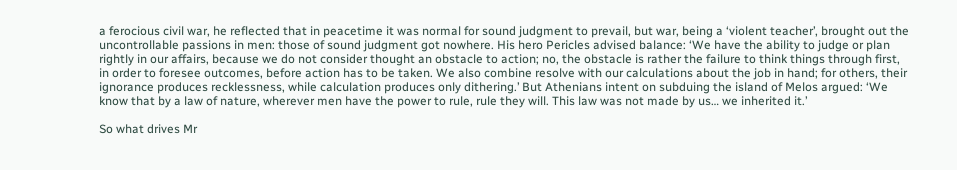a ferocious civil war, he reflected that in peacetime it was normal for sound judgment to prevail, but war, being a ‘violent teacher’, brought out the uncontrollable passions in men: those of sound judgment got nowhere. His hero Pericles advised balance: ‘We have the ability to judge or plan rightly in our affairs, because we do not consider thought an obstacle to action; no, the obstacle is rather the failure to think things through first, in order to foresee outcomes, before action has to be taken. We also combine resolve with our calculations about the job in hand; for others, their ignorance produces recklessness, while calculation produces only dithering.’ But Athenians intent on subduing the island of Melos argued: ‘We know that by a law of nature, wherever men have the power to rule, rule they will. This law was not made by us… we inherited it.’

So what drives Mr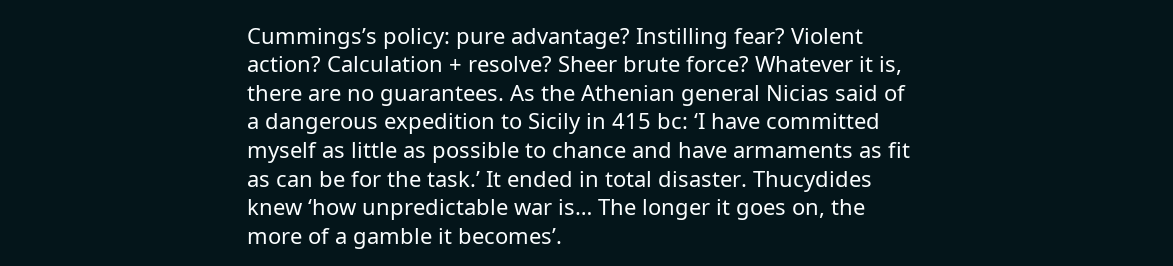Cummings’s policy: pure advantage? Instilling fear? Violent action? Calculation + resolve? Sheer brute force? Whatever it is, there are no guarantees. As the Athenian general Nicias said of a dangerous expedition to Sicily in 415 bc: ‘I have committed myself as little as possible to chance and have armaments as fit as can be for the task.’ It ended in total disaster. Thucydides knew ‘how unpredictable war is… The longer it goes on, the more of a gamble it becomes’.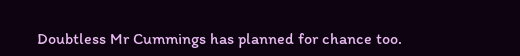Doubtless Mr Cummings has planned for chance too.